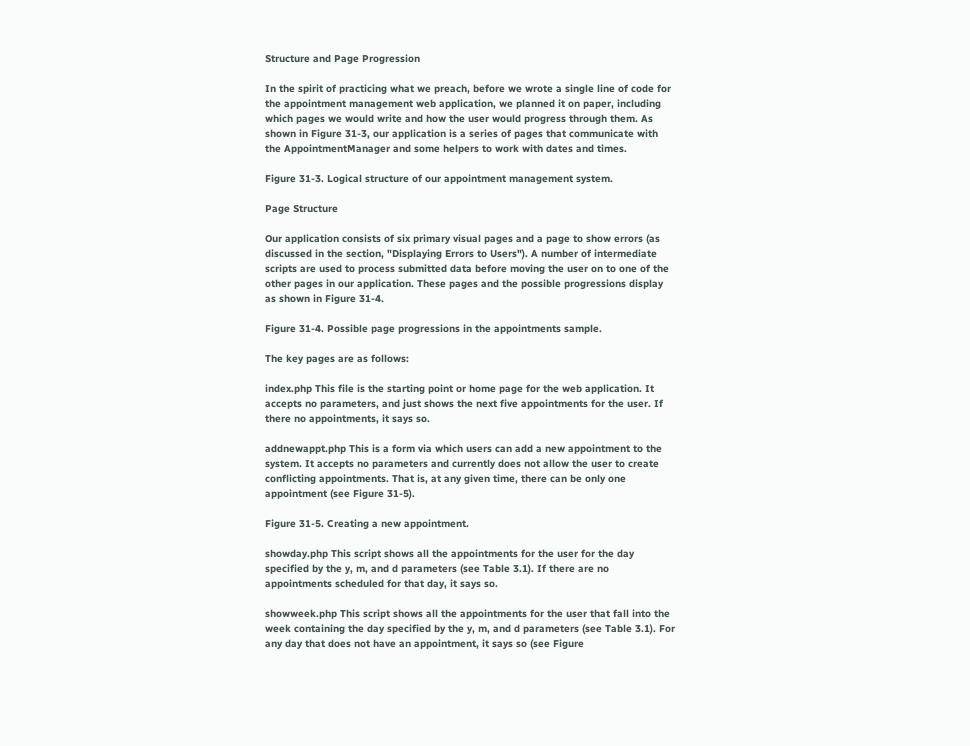Structure and Page Progression

In the spirit of practicing what we preach, before we wrote a single line of code for the appointment management web application, we planned it on paper, including which pages we would write and how the user would progress through them. As shown in Figure 31-3, our application is a series of pages that communicate with the AppointmentManager and some helpers to work with dates and times.

Figure 31-3. Logical structure of our appointment management system.

Page Structure

Our application consists of six primary visual pages and a page to show errors (as discussed in the section, "Displaying Errors to Users"). A number of intermediate scripts are used to process submitted data before moving the user on to one of the other pages in our application. These pages and the possible progressions display as shown in Figure 31-4.

Figure 31-4. Possible page progressions in the appointments sample.

The key pages are as follows:

index.php This file is the starting point or home page for the web application. It accepts no parameters, and just shows the next five appointments for the user. If there no appointments, it says so.

addnewappt.php This is a form via which users can add a new appointment to the system. It accepts no parameters and currently does not allow the user to create conflicting appointments. That is, at any given time, there can be only one appointment (see Figure 31-5).

Figure 31-5. Creating a new appointment.

showday.php This script shows all the appointments for the user for the day specified by the y, m, and d parameters (see Table 3.1). If there are no appointments scheduled for that day, it says so.

showweek.php This script shows all the appointments for the user that fall into the week containing the day specified by the y, m, and d parameters (see Table 3.1). For any day that does not have an appointment, it says so (see Figure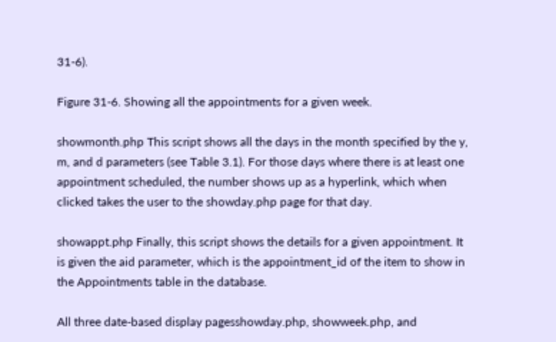31-6).

Figure 31-6. Showing all the appointments for a given week.

showmonth.php This script shows all the days in the month specified by the y, m, and d parameters (see Table 3.1). For those days where there is at least one appointment scheduled, the number shows up as a hyperlink, which when clicked takes the user to the showday.php page for that day.

showappt.php Finally, this script shows the details for a given appointment. It is given the aid parameter, which is the appointment_id of the item to show in the Appointments table in the database.

All three date-based display pagesshowday.php, showweek.php, and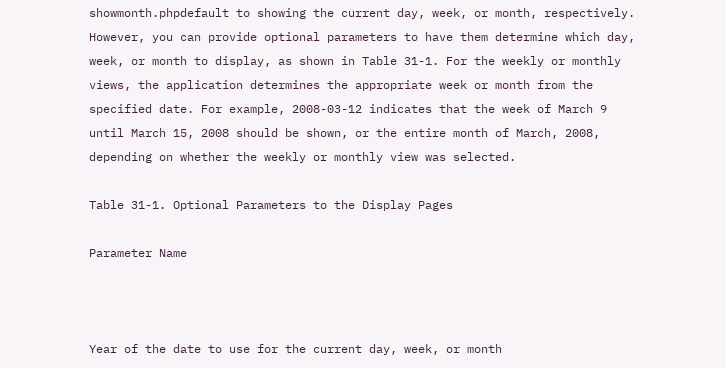showmonth.phpdefault to showing the current day, week, or month, respectively. However, you can provide optional parameters to have them determine which day, week, or month to display, as shown in Table 31-1. For the weekly or monthly views, the application determines the appropriate week or month from the specified date. For example, 2008-03-12 indicates that the week of March 9 until March 15, 2008 should be shown, or the entire month of March, 2008, depending on whether the weekly or monthly view was selected.

Table 31-1. Optional Parameters to the Display Pages

Parameter Name



Year of the date to use for the current day, week, or month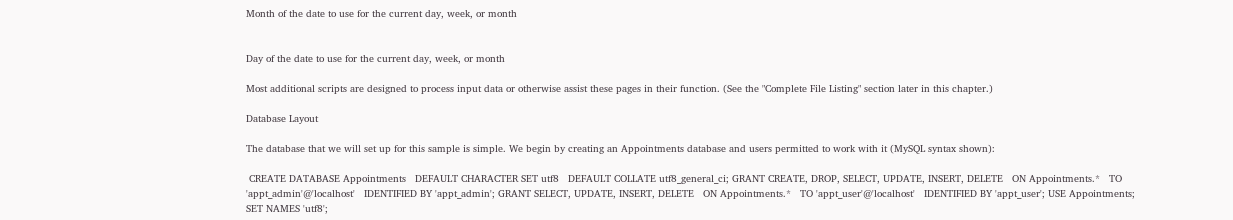Month of the date to use for the current day, week, or month


Day of the date to use for the current day, week, or month

Most additional scripts are designed to process input data or otherwise assist these pages in their function. (See the "Complete File Listing" section later in this chapter.)

Database Layout

The database that we will set up for this sample is simple. We begin by creating an Appointments database and users permitted to work with it (MySQL syntax shown):

 CREATE DATABASE Appointments   DEFAULT CHARACTER SET utf8   DEFAULT COLLATE utf8_general_ci; GRANT CREATE, DROP, SELECT, UPDATE, INSERT, DELETE   ON Appointments.*   TO 'appt_admin'@'localhost'   IDENTIFIED BY 'appt_admin'; GRANT SELECT, UPDATE, INSERT, DELETE   ON Appointments.*   TO 'appt_user'@'localhost'   IDENTIFIED BY 'appt_user'; USE Appointments; SET NAMES 'utf8';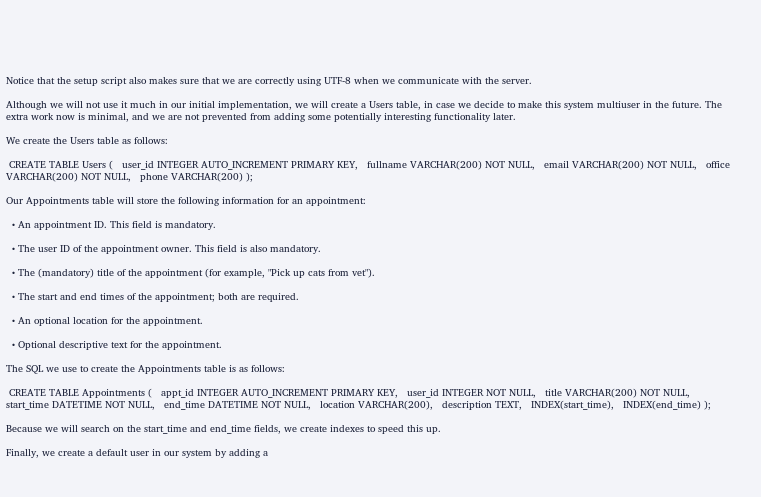Notice that the setup script also makes sure that we are correctly using UTF-8 when we communicate with the server.

Although we will not use it much in our initial implementation, we will create a Users table, in case we decide to make this system multiuser in the future. The extra work now is minimal, and we are not prevented from adding some potentially interesting functionality later.

We create the Users table as follows:

 CREATE TABLE Users (   user_id INTEGER AUTO_INCREMENT PRIMARY KEY,   fullname VARCHAR(200) NOT NULL,   email VARCHAR(200) NOT NULL,   office VARCHAR(200) NOT NULL,   phone VARCHAR(200) );

Our Appointments table will store the following information for an appointment:

  • An appointment ID. This field is mandatory.

  • The user ID of the appointment owner. This field is also mandatory.

  • The (mandatory) title of the appointment (for example, "Pick up cats from vet").

  • The start and end times of the appointment; both are required.

  • An optional location for the appointment.

  • Optional descriptive text for the appointment.

The SQL we use to create the Appointments table is as follows:

 CREATE TABLE Appointments (   appt_id INTEGER AUTO_INCREMENT PRIMARY KEY,   user_id INTEGER NOT NULL,   title VARCHAR(200) NOT NULL,   start_time DATETIME NOT NULL,   end_time DATETIME NOT NULL,   location VARCHAR(200),   description TEXT,   INDEX(start_time),   INDEX(end_time) );

Because we will search on the start_time and end_time fields, we create indexes to speed this up.

Finally, we create a default user in our system by adding a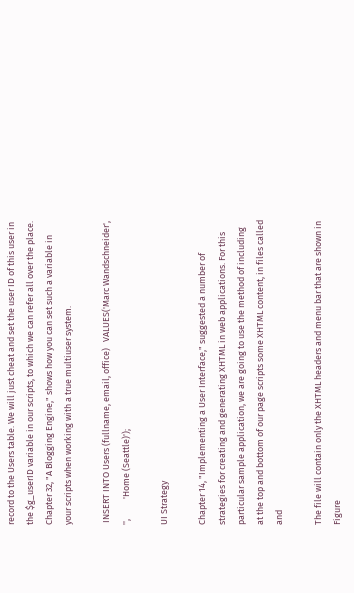record to the Users table. We will just cheat and set the user ID of this user in the $g_userID variable in our scripts, to which we can refer all over the place. Chapter 32, "A Blogging Engine," shows how you can set such a variable in your scripts when working with a true multiuser system.

 INSERT INTO Users (fullname, email, office)   VALUES('Marc Wandschneider', '',          'Home (Seattle)');

UI Strategy

Chapter 14, "Implementing a User Interface," suggested a number of strategies for creating and generating XHTML in web applications. For this particular sample application, we are going to use the method of including at the top and bottom of our page scripts some XHTML content, in files called and

The file will contain only the XHTML headers and menu bar that are shown in Figure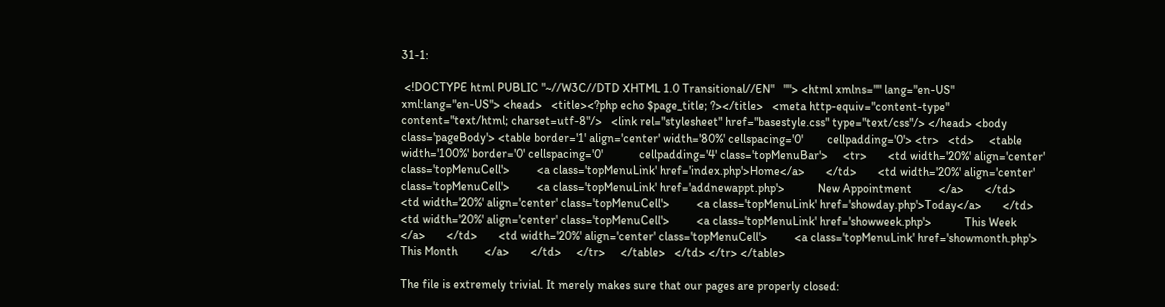31-1:

 <!DOCTYPE html PUBLIC "~//W3C//DTD XHTML 1.0 Transitional//EN"   ""> <html xmlns="" lang="en-US"       xml:lang="en-US"> <head>   <title><?php echo $page_title; ?></title>   <meta http-equiv="content-type"         content="text/html; charset=utf-8"/>   <link rel="stylesheet" href="basestyle.css" type="text/css"/> </head> <body class='pageBody'> <table border='1' align='center' width='80%' cellspacing='0'        cellpadding='0'> <tr>   <td>     <table width='100%' border='0' cellspacing='0'            cellpadding='4' class='topMenuBar'>     <tr>       <td width='20%' align='center' class='topMenuCell'>         <a class='topMenuLink' href='index.php'>Home</a>       </td>       <td width='20%' align='center' class='topMenuCell'>         <a class='topMenuLink' href='addnewappt.php'>           New Appointment         </a>       </td>       <td width='20%' align='center' class='topMenuCell'>         <a class='topMenuLink' href='showday.php'>Today</a>       </td>       <td width='20%' align='center' class='topMenuCell'>         <a class='topMenuLink' href='showweek.php'>           This Week         </a>       </td>       <td width='20%' align='center' class='topMenuCell'>         <a class='topMenuLink' href='showmonth.php'>           This Month         </a>       </td>     </tr>     </table>   </td> </tr> </table>

The file is extremely trivial. It merely makes sure that our pages are properly closed: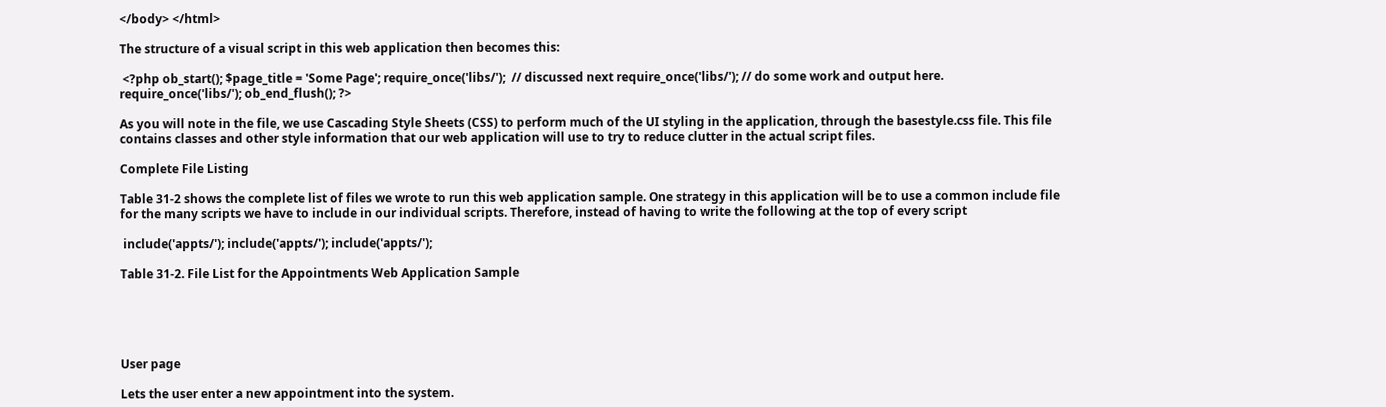</body> </html>

The structure of a visual script in this web application then becomes this:

 <?php ob_start(); $page_title = 'Some Page'; require_once('libs/');  // discussed next require_once('libs/'); // do some work and output here. require_once('libs/'); ob_end_flush(); ?>

As you will note in the file, we use Cascading Style Sheets (CSS) to perform much of the UI styling in the application, through the basestyle.css file. This file contains classes and other style information that our web application will use to try to reduce clutter in the actual script files.

Complete File Listing

Table 31-2 shows the complete list of files we wrote to run this web application sample. One strategy in this application will be to use a common include file for the many scripts we have to include in our individual scripts. Therefore, instead of having to write the following at the top of every script

 include('appts/'); include('appts/'); include('appts/');

Table 31-2. File List for the Appointments Web Application Sample





User page

Lets the user enter a new appointment into the system.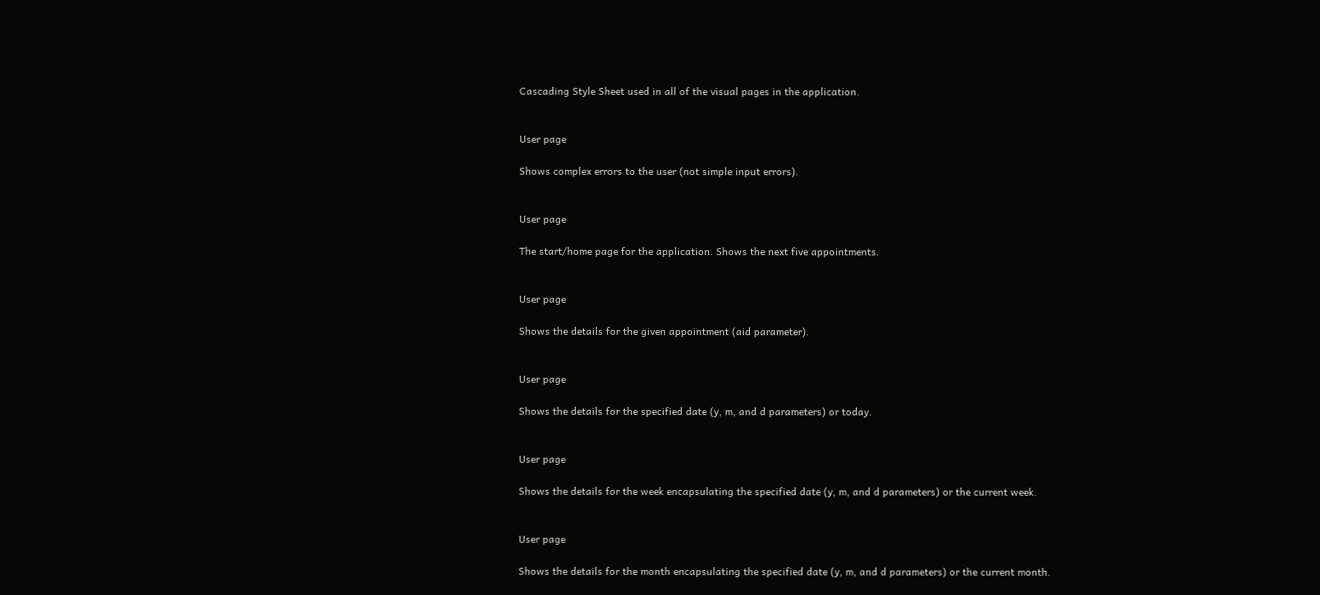Cascading Style Sheet used in all of the visual pages in the application.


User page

Shows complex errors to the user (not simple input errors).


User page

The start/home page for the application. Shows the next five appointments.


User page

Shows the details for the given appointment (aid parameter).


User page

Shows the details for the specified date (y, m, and d parameters) or today.


User page

Shows the details for the week encapsulating the specified date (y, m, and d parameters) or the current week.


User page

Shows the details for the month encapsulating the specified date (y, m, and d parameters) or the current month.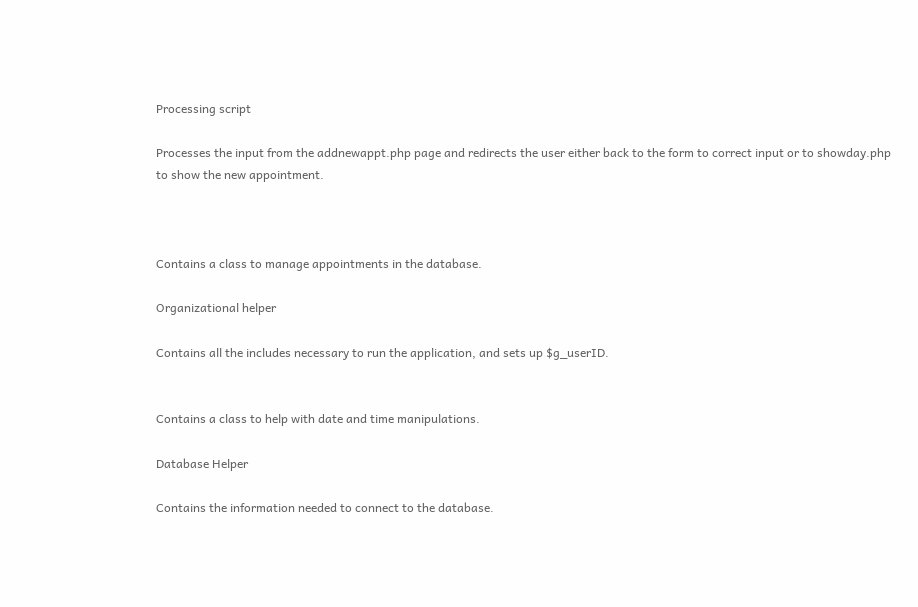Processing script

Processes the input from the addnewappt.php page and redirects the user either back to the form to correct input or to showday.php to show the new appointment.



Contains a class to manage appointments in the database.

Organizational helper

Contains all the includes necessary to run the application, and sets up $g_userID.


Contains a class to help with date and time manipulations.

Database Helper

Contains the information needed to connect to the database.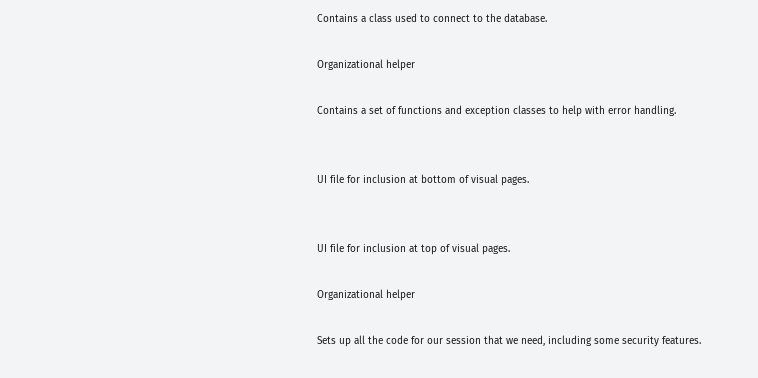Contains a class used to connect to the database.

Organizational helper

Contains a set of functions and exception classes to help with error handling.


UI file for inclusion at bottom of visual pages.


UI file for inclusion at top of visual pages.

Organizational helper

Sets up all the code for our session that we need, including some security features.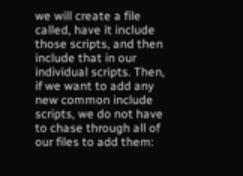we will create a file called, have it include those scripts, and then include that in our individual scripts. Then, if we want to add any new common include scripts, we do not have to chase through all of our files to add them: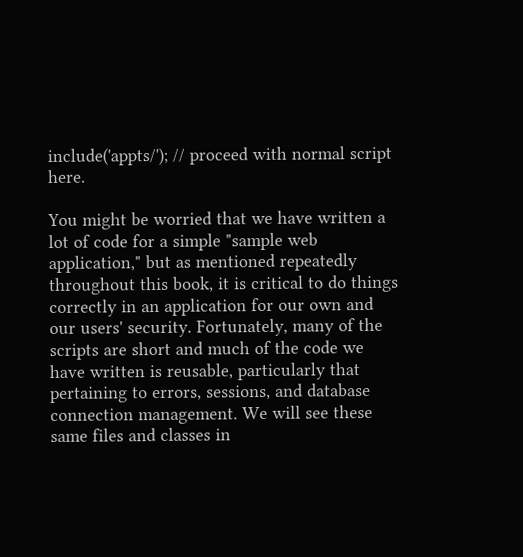include('appts/'); // proceed with normal script here.

You might be worried that we have written a lot of code for a simple "sample web application," but as mentioned repeatedly throughout this book, it is critical to do things correctly in an application for our own and our users' security. Fortunately, many of the scripts are short and much of the code we have written is reusable, particularly that pertaining to errors, sessions, and database connection management. We will see these same files and classes in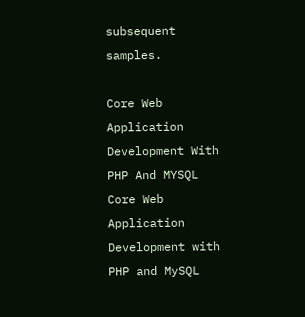subsequent samples.

Core Web Application Development With PHP And MYSQL
Core Web Application Development with PHP and MySQL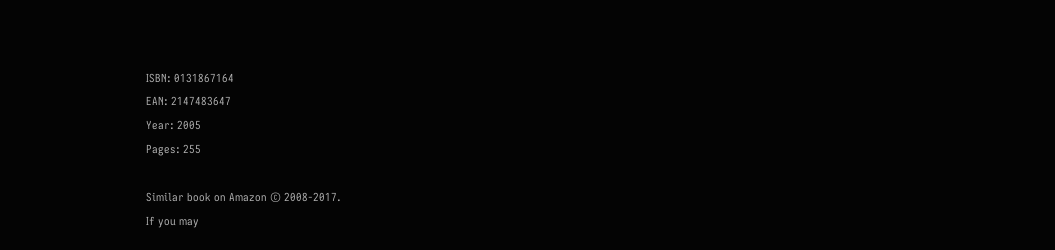ISBN: 0131867164
EAN: 2147483647
Year: 2005
Pages: 255

Similar book on Amazon © 2008-2017.
If you may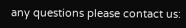any questions please contact us: